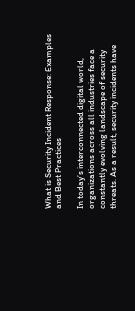What is Security Incident Response: Examples and Best Practices

In today’s interconnected digital world, organizations across all industries face a constantly evolving landscape of security threats. As a result, security incidents have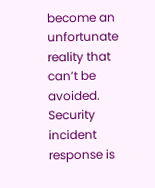become an unfortunate reality that can’t be avoided. Security incident response is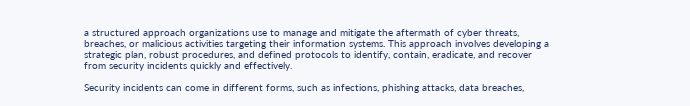a structured approach organizations use to manage and mitigate the aftermath of cyber threats, breaches, or malicious activities targeting their information systems. This approach involves developing a strategic plan, robust procedures, and defined protocols to identify, contain, eradicate, and recover from security incidents quickly and effectively.

Security incidents can come in different forms, such as infections, phishing attacks, data breaches,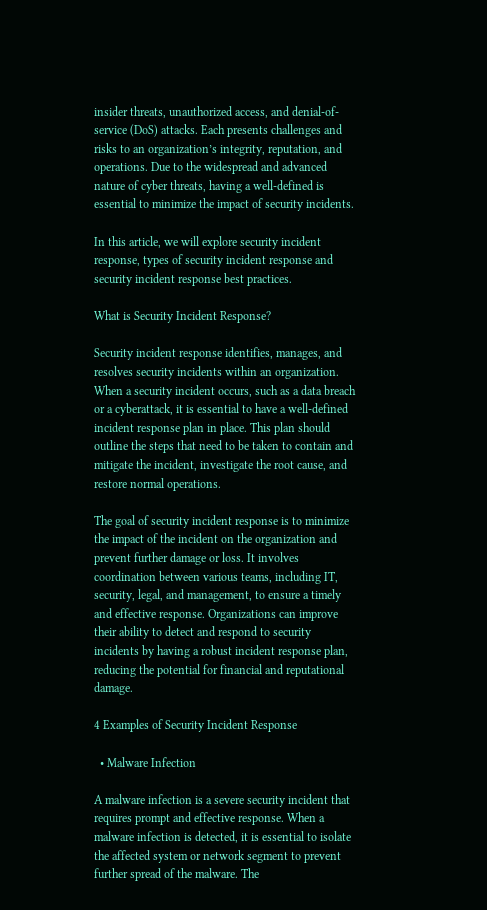insider threats, unauthorized access, and denial-of-service (DoS) attacks. Each presents challenges and risks to an organization’s integrity, reputation, and operations. Due to the widespread and advanced nature of cyber threats, having a well-defined is essential to minimize the impact of security incidents.

In this article, we will explore security incident response, types of security incident response and security incident response best practices.

What is Security Incident Response?

Security incident response identifies, manages, and resolves security incidents within an organization. When a security incident occurs, such as a data breach or a cyberattack, it is essential to have a well-defined incident response plan in place. This plan should outline the steps that need to be taken to contain and mitigate the incident, investigate the root cause, and restore normal operations.

The goal of security incident response is to minimize the impact of the incident on the organization and prevent further damage or loss. It involves coordination between various teams, including IT, security, legal, and management, to ensure a timely and effective response. Organizations can improve their ability to detect and respond to security incidents by having a robust incident response plan, reducing the potential for financial and reputational damage.

4 Examples of Security Incident Response

  • Malware Infection

A malware infection is a severe security incident that requires prompt and effective response. When a malware infection is detected, it is essential to isolate the affected system or network segment to prevent further spread of the malware. The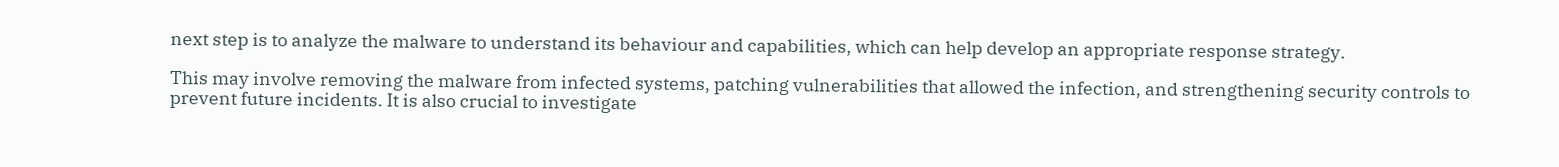next step is to analyze the malware to understand its behaviour and capabilities, which can help develop an appropriate response strategy.

This may involve removing the malware from infected systems, patching vulnerabilities that allowed the infection, and strengthening security controls to prevent future incidents. It is also crucial to investigate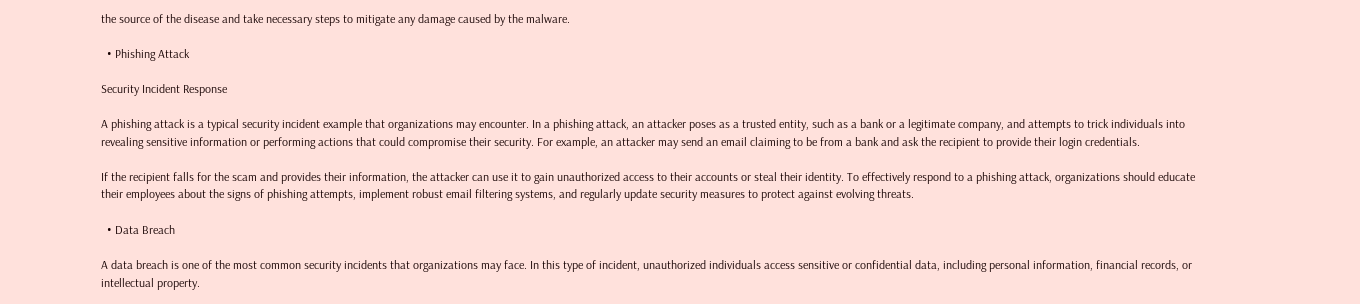the source of the disease and take necessary steps to mitigate any damage caused by the malware.

  • Phishing Attack

Security Incident Response

A phishing attack is a typical security incident example that organizations may encounter. In a phishing attack, an attacker poses as a trusted entity, such as a bank or a legitimate company, and attempts to trick individuals into revealing sensitive information or performing actions that could compromise their security. For example, an attacker may send an email claiming to be from a bank and ask the recipient to provide their login credentials.

If the recipient falls for the scam and provides their information, the attacker can use it to gain unauthorized access to their accounts or steal their identity. To effectively respond to a phishing attack, organizations should educate their employees about the signs of phishing attempts, implement robust email filtering systems, and regularly update security measures to protect against evolving threats.

  • Data Breach

A data breach is one of the most common security incidents that organizations may face. In this type of incident, unauthorized individuals access sensitive or confidential data, including personal information, financial records, or intellectual property.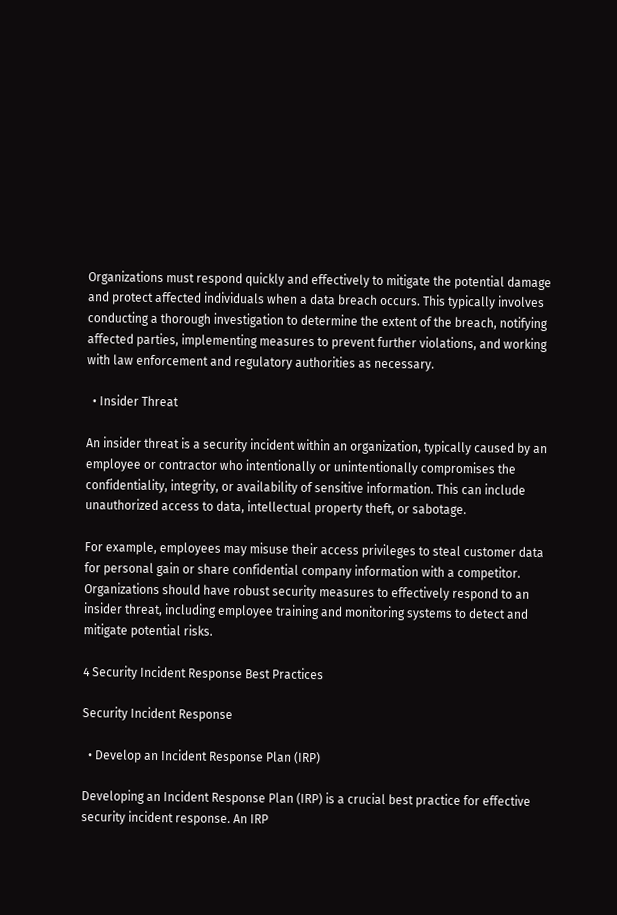Organizations must respond quickly and effectively to mitigate the potential damage and protect affected individuals when a data breach occurs. This typically involves conducting a thorough investigation to determine the extent of the breach, notifying affected parties, implementing measures to prevent further violations, and working with law enforcement and regulatory authorities as necessary.

  • Insider Threat

An insider threat is a security incident within an organization, typically caused by an employee or contractor who intentionally or unintentionally compromises the confidentiality, integrity, or availability of sensitive information. This can include unauthorized access to data, intellectual property theft, or sabotage.

For example, employees may misuse their access privileges to steal customer data for personal gain or share confidential company information with a competitor. Organizations should have robust security measures to effectively respond to an insider threat, including employee training and monitoring systems to detect and mitigate potential risks.

4 Security Incident Response Best Practices

Security Incident Response

  • Develop an Incident Response Plan (IRP)

Developing an Incident Response Plan (IRP) is a crucial best practice for effective security incident response. An IRP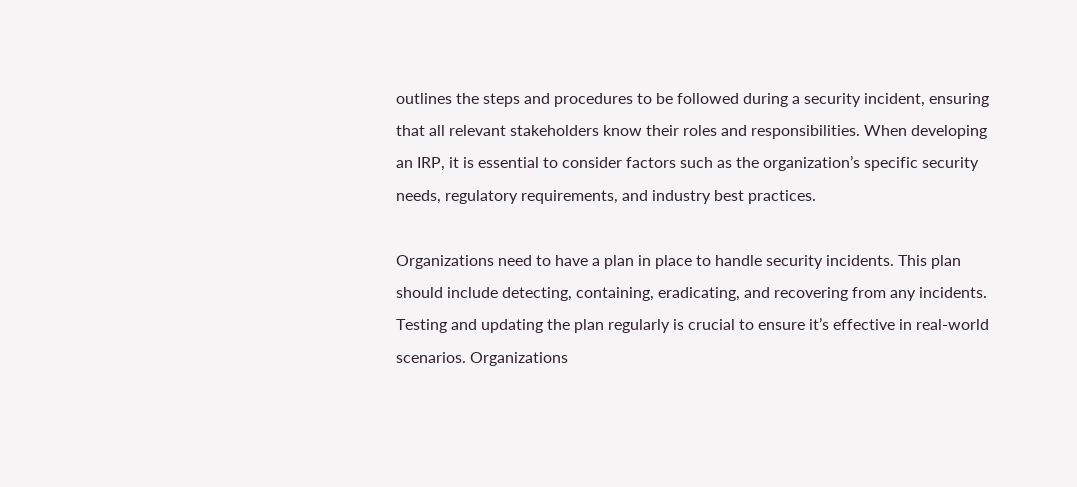outlines the steps and procedures to be followed during a security incident, ensuring that all relevant stakeholders know their roles and responsibilities. When developing an IRP, it is essential to consider factors such as the organization’s specific security needs, regulatory requirements, and industry best practices.

Organizations need to have a plan in place to handle security incidents. This plan should include detecting, containing, eradicating, and recovering from any incidents. Testing and updating the plan regularly is crucial to ensure it’s effective in real-world scenarios. Organizations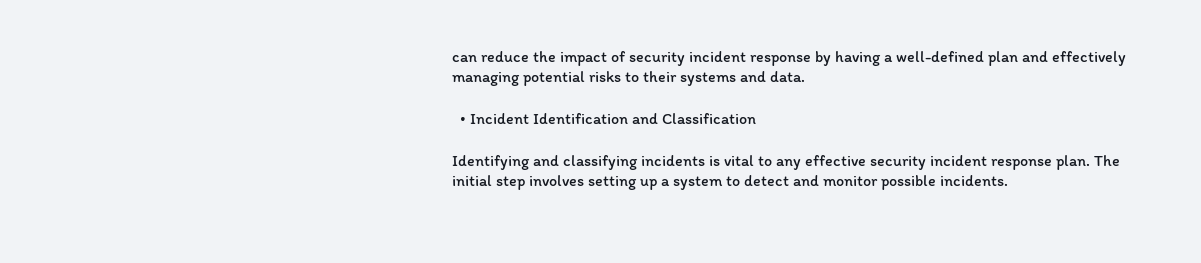can reduce the impact of security incident response by having a well-defined plan and effectively managing potential risks to their systems and data.

  • Incident Identification and Classification

Identifying and classifying incidents is vital to any effective security incident response plan. The initial step involves setting up a system to detect and monitor possible incidents.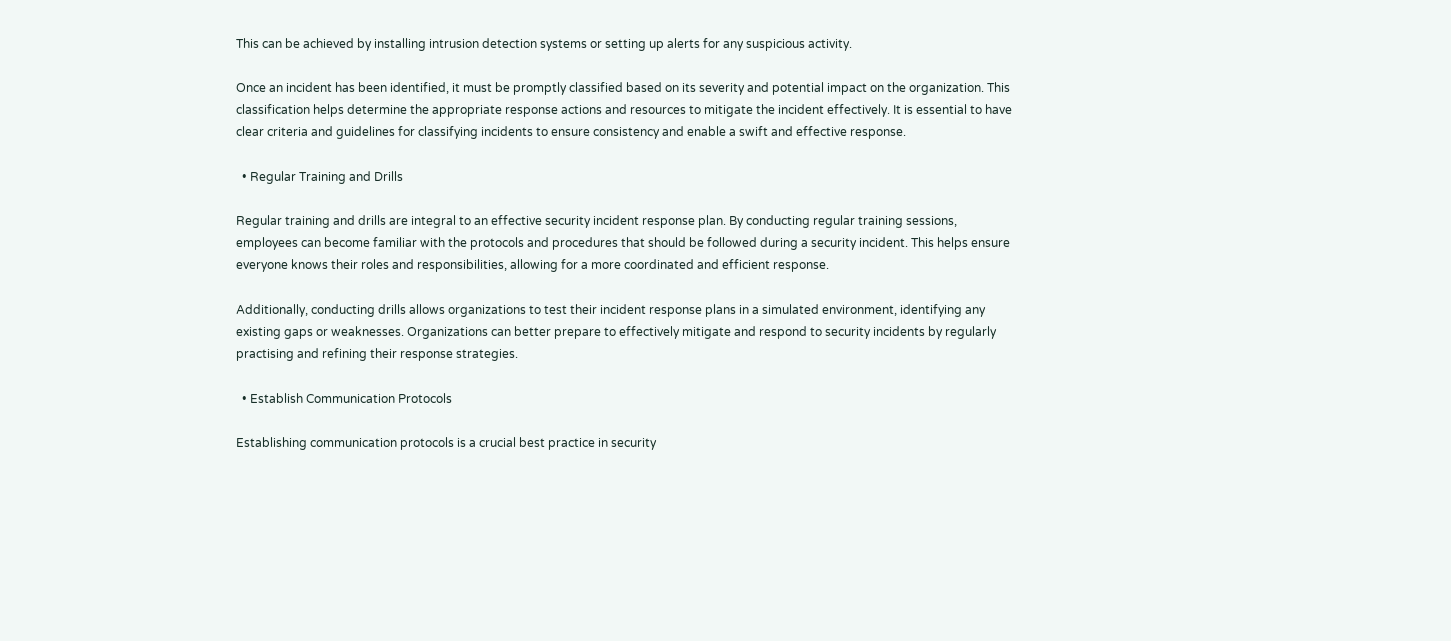This can be achieved by installing intrusion detection systems or setting up alerts for any suspicious activity.

Once an incident has been identified, it must be promptly classified based on its severity and potential impact on the organization. This classification helps determine the appropriate response actions and resources to mitigate the incident effectively. It is essential to have clear criteria and guidelines for classifying incidents to ensure consistency and enable a swift and effective response.

  • Regular Training and Drills

Regular training and drills are integral to an effective security incident response plan. By conducting regular training sessions, employees can become familiar with the protocols and procedures that should be followed during a security incident. This helps ensure everyone knows their roles and responsibilities, allowing for a more coordinated and efficient response.

Additionally, conducting drills allows organizations to test their incident response plans in a simulated environment, identifying any existing gaps or weaknesses. Organizations can better prepare to effectively mitigate and respond to security incidents by regularly practising and refining their response strategies.

  • Establish Communication Protocols

Establishing communication protocols is a crucial best practice in security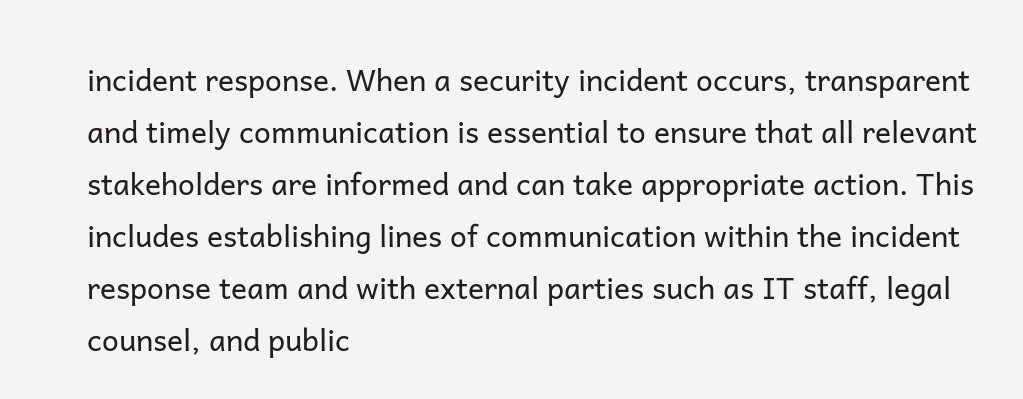incident response. When a security incident occurs, transparent and timely communication is essential to ensure that all relevant stakeholders are informed and can take appropriate action. This includes establishing lines of communication within the incident response team and with external parties such as IT staff, legal counsel, and public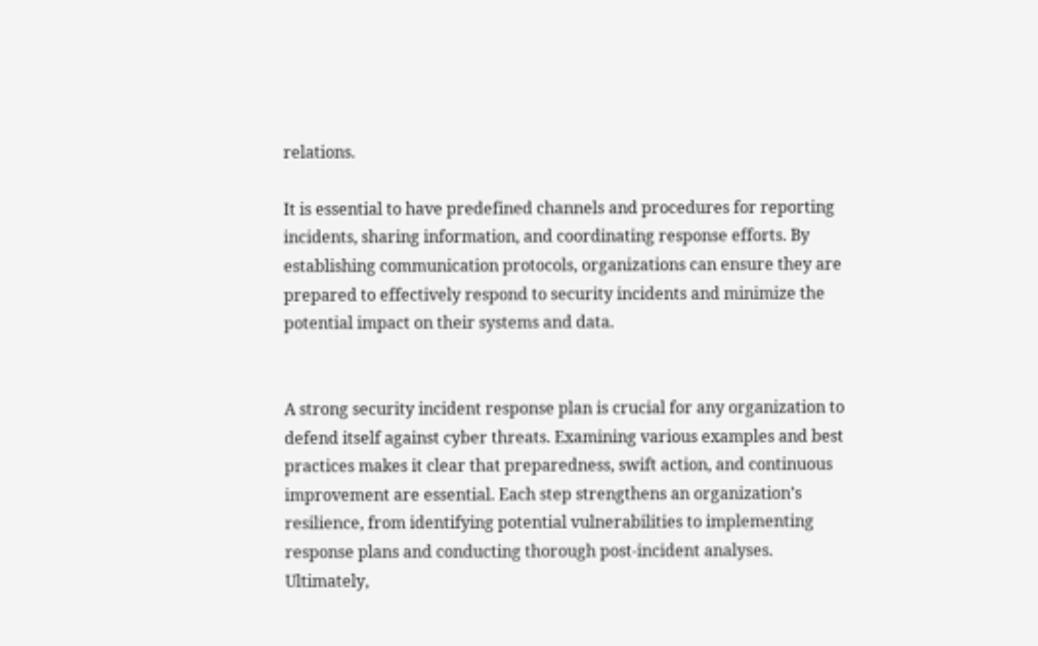relations.

It is essential to have predefined channels and procedures for reporting incidents, sharing information, and coordinating response efforts. By establishing communication protocols, organizations can ensure they are prepared to effectively respond to security incidents and minimize the potential impact on their systems and data.


A strong security incident response plan is crucial for any organization to defend itself against cyber threats. Examining various examples and best practices makes it clear that preparedness, swift action, and continuous improvement are essential. Each step strengthens an organization’s resilience, from identifying potential vulnerabilities to implementing response plans and conducting thorough post-incident analyses. Ultimately,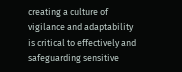creating a culture of vigilance and adaptability is critical to effectively and safeguarding sensitive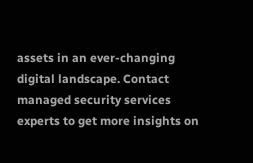assets in an ever-changing digital landscape. Contact managed security services experts to get more insights on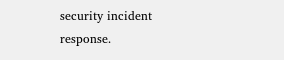security incident response.